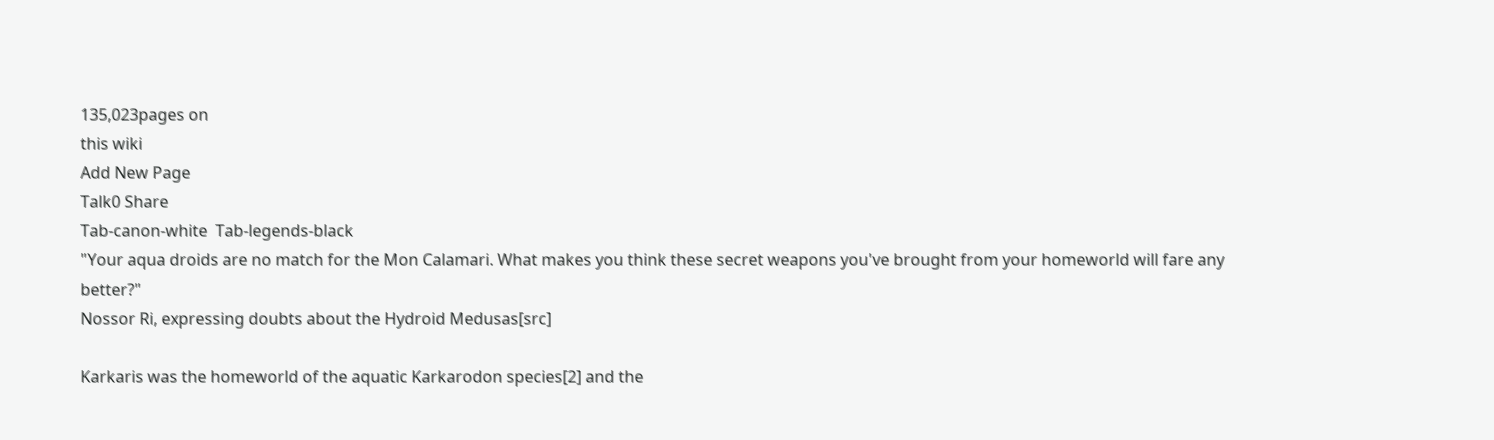135,023pages on
this wiki
Add New Page
Talk0 Share
Tab-canon-white  Tab-legends-black
"Your aqua droids are no match for the Mon Calamari. What makes you think these secret weapons you've brought from your homeworld will fare any better?"
Nossor Ri, expressing doubts about the Hydroid Medusas[src]

Karkaris was the homeworld of the aquatic Karkarodon species[2] and the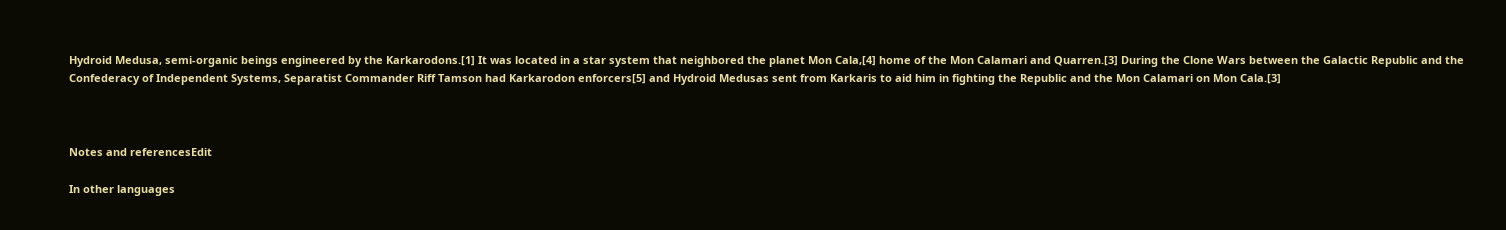Hydroid Medusa, semi-organic beings engineered by the Karkarodons.[1] It was located in a star system that neighbored the planet Mon Cala,[4] home of the Mon Calamari and Quarren.[3] During the Clone Wars between the Galactic Republic and the Confederacy of Independent Systems, Separatist Commander Riff Tamson had Karkarodon enforcers[5] and Hydroid Medusas sent from Karkaris to aid him in fighting the Republic and the Mon Calamari on Mon Cala.[3]



Notes and referencesEdit

In other languages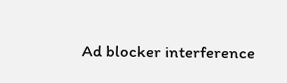Ad blocker interference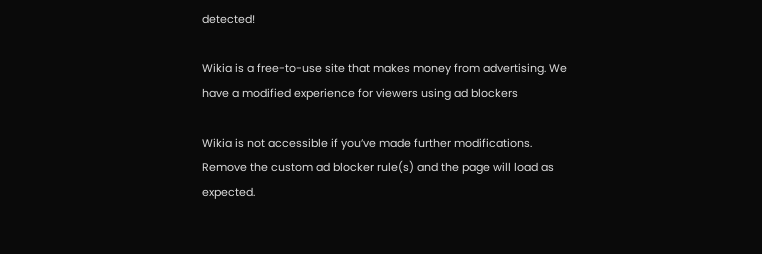detected!

Wikia is a free-to-use site that makes money from advertising. We have a modified experience for viewers using ad blockers

Wikia is not accessible if you’ve made further modifications. Remove the custom ad blocker rule(s) and the page will load as expected.